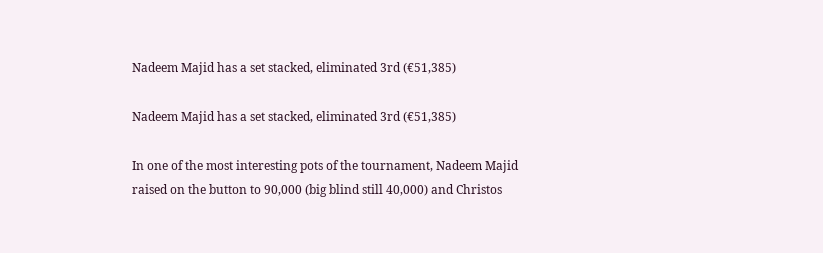Nadeem Majid has a set stacked, eliminated 3rd (€51,385)

Nadeem Majid has a set stacked, eliminated 3rd (€51,385)

In one of the most interesting pots of the tournament, Nadeem Majid raised on the button to 90,000 (big blind still 40,000) and Christos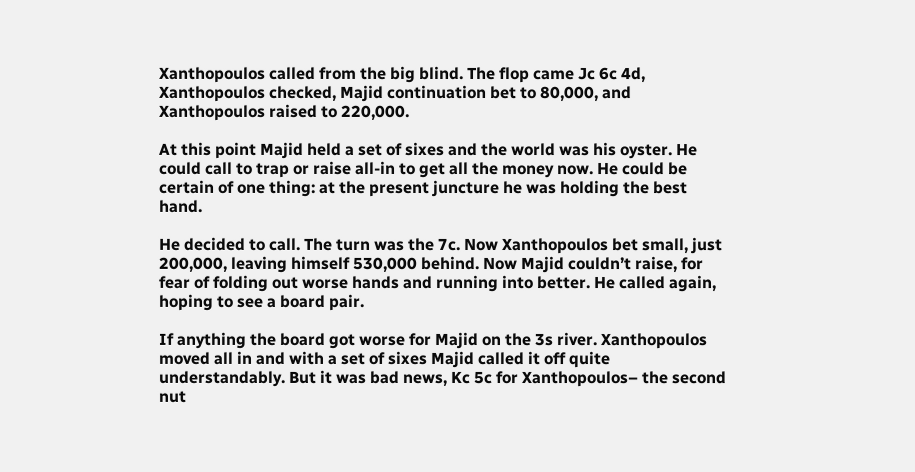Xanthopoulos called from the big blind. The flop came Jc 6c 4d, Xanthopoulos checked, Majid continuation bet to 80,000, and Xanthopoulos raised to 220,000.

At this point Majid held a set of sixes and the world was his oyster. He could call to trap or raise all-in to get all the money now. He could be certain of one thing: at the present juncture he was holding the best hand.

He decided to call. The turn was the 7c. Now Xanthopoulos bet small, just 200,000, leaving himself 530,000 behind. Now Majid couldn’t raise, for fear of folding out worse hands and running into better. He called again, hoping to see a board pair.

If anything the board got worse for Majid on the 3s river. Xanthopoulos moved all in and with a set of sixes Majid called it off quite understandably. But it was bad news, Kc 5c for Xanthopoulos– the second nut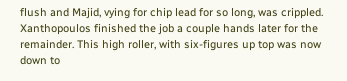flush and Majid, vying for chip lead for so long, was crippled. Xanthopoulos finished the job a couple hands later for the remainder. This high roller, with six-figures up top was now down to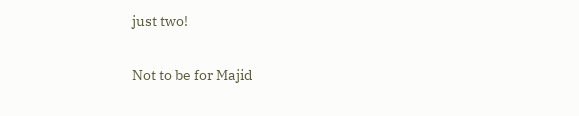just two!

Not to be for Majid